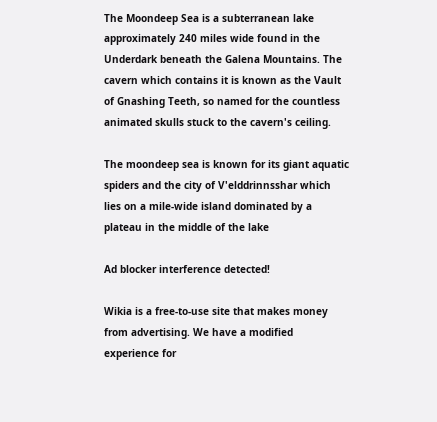The Moondeep Sea is a subterranean lake approximately 240 miles wide found in the Underdark beneath the Galena Mountains. The cavern which contains it is known as the Vault of Gnashing Teeth, so named for the countless animated skulls stuck to the cavern's ceiling.

The moondeep sea is known for its giant aquatic spiders and the city of V'elddrinnsshar which lies on a mile-wide island dominated by a plateau in the middle of the lake

Ad blocker interference detected!

Wikia is a free-to-use site that makes money from advertising. We have a modified experience for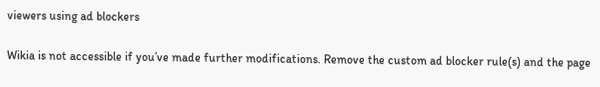viewers using ad blockers

Wikia is not accessible if you’ve made further modifications. Remove the custom ad blocker rule(s) and the page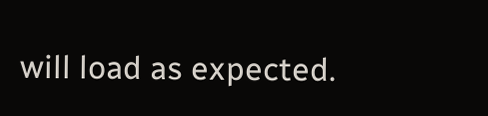will load as expected.